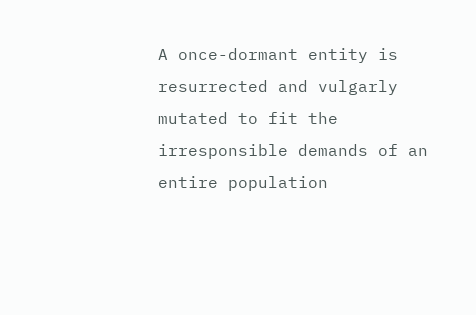A once-dormant entity is resurrected and vulgarly mutated to fit the irresponsible demands of an entire population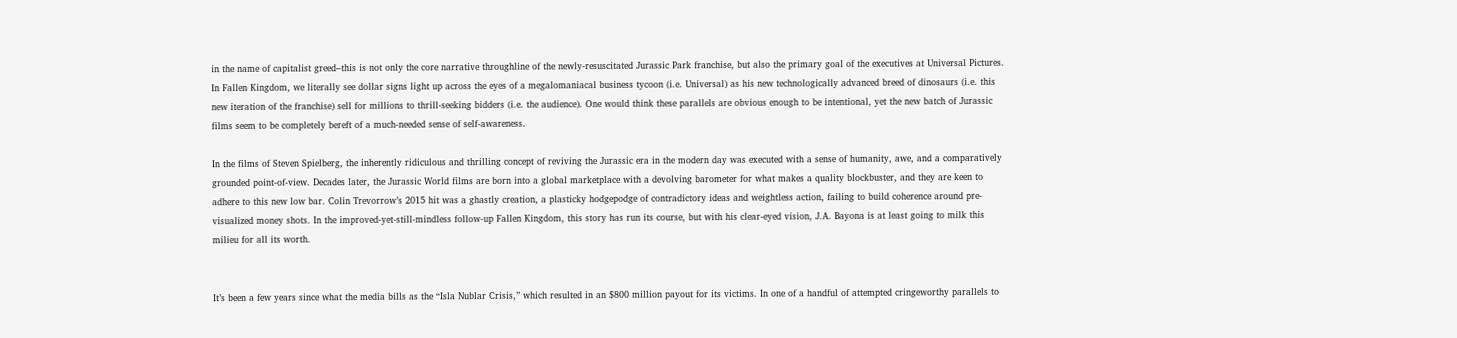in the name of capitalist greed–this is not only the core narrative throughline of the newly-resuscitated Jurassic Park franchise, but also the primary goal of the executives at Universal Pictures. In Fallen Kingdom, we literally see dollar signs light up across the eyes of a megalomaniacal business tycoon (i.e. Universal) as his new technologically advanced breed of dinosaurs (i.e. this new iteration of the franchise) sell for millions to thrill-seeking bidders (i.e. the audience). One would think these parallels are obvious enough to be intentional, yet the new batch of Jurassic films seem to be completely bereft of a much-needed sense of self-awareness.

In the films of Steven Spielberg, the inherently ridiculous and thrilling concept of reviving the Jurassic era in the modern day was executed with a sense of humanity, awe, and a comparatively grounded point-of-view. Decades later, the Jurassic World films are born into a global marketplace with a devolving barometer for what makes a quality blockbuster, and they are keen to adhere to this new low bar. Colin Trevorrow’s 2015 hit was a ghastly creation, a plasticky hodgepodge of contradictory ideas and weightless action, failing to build coherence around pre-visualized money shots. In the improved-yet-still-mindless follow-up Fallen Kingdom, this story has run its course, but with his clear-eyed vision, J.A. Bayona is at least going to milk this milieu for all its worth.


It’s been a few years since what the media bills as the “Isla Nublar Crisis,” which resulted in an $800 million payout for its victims. In one of a handful of attempted cringeworthy parallels to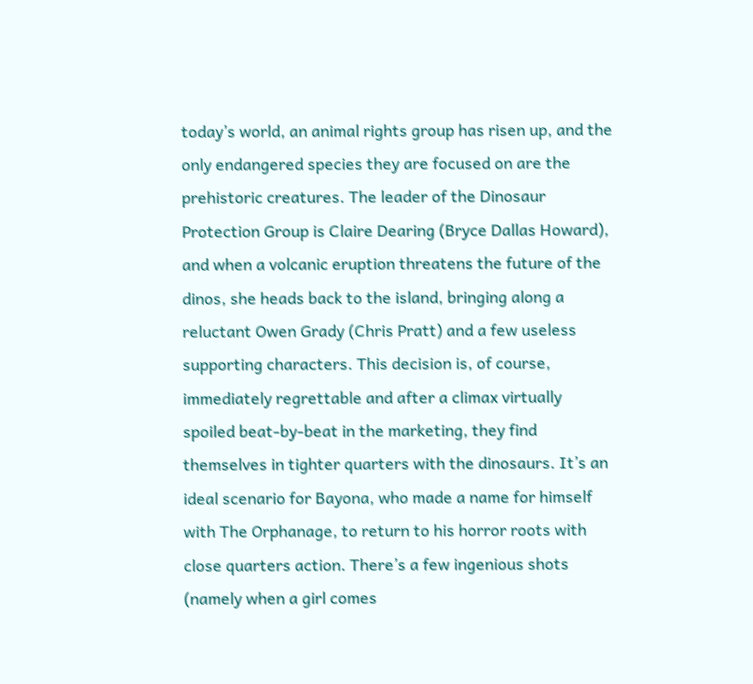today’s world, an animal rights group has risen up, and the only endangered species they are focused on are the prehistoric creatures. The leader of the Dinosaur Protection Group is Claire Dearing (Bryce Dallas Howard), and when a volcanic eruption threatens the future of the dinos, she heads back to the island, bringing along a reluctant Owen Grady (Chris Pratt) and a few useless supporting characters. This decision is, of course, immediately regrettable and after a climax virtually spoiled beat-by-beat in the marketing, they find themselves in tighter quarters with the dinosaurs. It’s an ideal scenario for Bayona, who made a name for himself with The Orphanage, to return to his horror roots with close quarters action. There’s a few ingenious shots (namely when a girl comes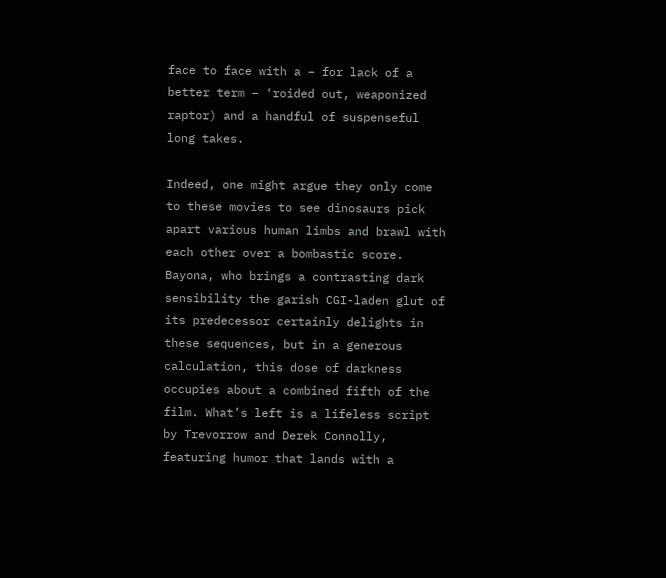face to face with a – for lack of a better term – ‘roided out, weaponized raptor) and a handful of suspenseful long takes.

Indeed, one might argue they only come to these movies to see dinosaurs pick apart various human limbs and brawl with each other over a bombastic score. Bayona, who brings a contrasting dark sensibility the garish CGI-laden glut of its predecessor certainly delights in these sequences, but in a generous calculation, this dose of darkness occupies about a combined fifth of the film. What’s left is a lifeless script by Trevorrow and Derek Connolly, featuring humor that lands with a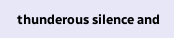thunderous silence and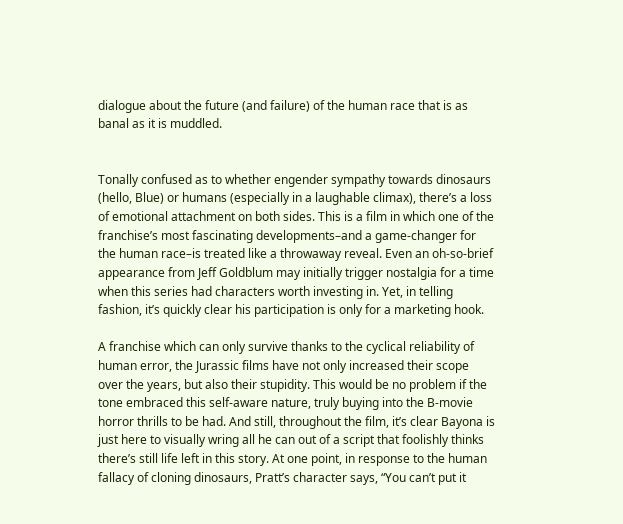dialogue about the future (and failure) of the human race that is as banal as it is muddled.


Tonally confused as to whether engender sympathy towards dinosaurs (hello, Blue) or humans (especially in a laughable climax), there’s a loss of emotional attachment on both sides. This is a film in which one of the franchise’s most fascinating developments–and a game-changer for the human race–is treated like a throwaway reveal. Even an oh-so-brief appearance from Jeff Goldblum may initially trigger nostalgia for a time when this series had characters worth investing in. Yet, in telling fashion, it’s quickly clear his participation is only for a marketing hook.

A franchise which can only survive thanks to the cyclical reliability of human error, the Jurassic films have not only increased their scope over the years, but also their stupidity. This would be no problem if the tone embraced this self-aware nature, truly buying into the B-movie horror thrills to be had. And still, throughout the film, it’s clear Bayona is just here to visually wring all he can out of a script that foolishly thinks there’s still life left in this story. At one point, in response to the human fallacy of cloning dinosaurs, Pratt’s character says, “You can’t put it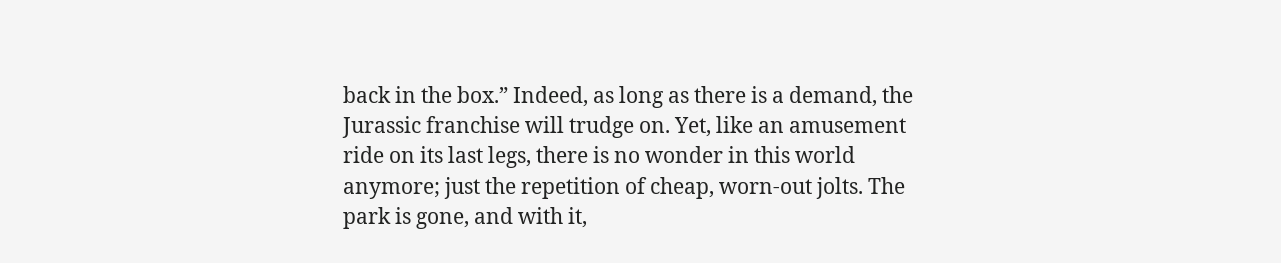back in the box.” Indeed, as long as there is a demand, the Jurassic franchise will trudge on. Yet, like an amusement ride on its last legs, there is no wonder in this world anymore; just the repetition of cheap, worn-out jolts. The park is gone, and with it,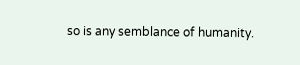so is any semblance of humanity.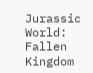Jurassic World: Fallen Kingdom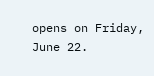opens on Friday, June 22.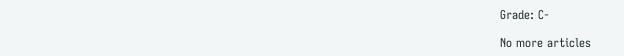Grade: C-

No more articles